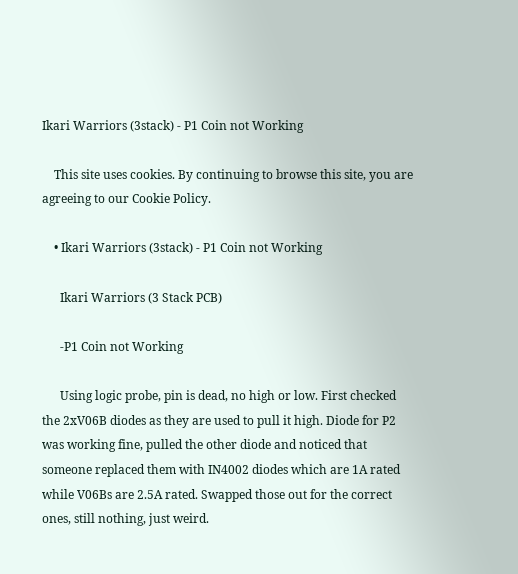Ikari Warriors (3stack) - P1 Coin not Working

    This site uses cookies. By continuing to browse this site, you are agreeing to our Cookie Policy.

    • Ikari Warriors (3stack) - P1 Coin not Working

      Ikari Warriors (3 Stack PCB)

      -P1 Coin not Working

      Using logic probe, pin is dead, no high or low. First checked the 2xV06B diodes as they are used to pull it high. Diode for P2 was working fine, pulled the other diode and noticed that someone replaced them with IN4002 diodes which are 1A rated while V06Bs are 2.5A rated. Swapped those out for the correct ones, still nothing, just weird.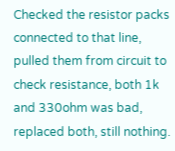Checked the resistor packs connected to that line, pulled them from circuit to check resistance, both 1k and 330ohm was bad, replaced both, still nothing.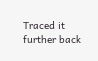Traced it further back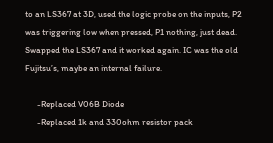to an LS367 at 3D, used the logic probe on the inputs, P2 was triggering low when pressed, P1 nothing, just dead. Swapped the LS367 and it worked again. IC was the old Fujitsu’s, maybe an internal failure.

      -Replaced V06B Diode
      -Replaced 1k and 330ohm resistor pack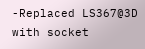-Replaced LS367@3D with socket